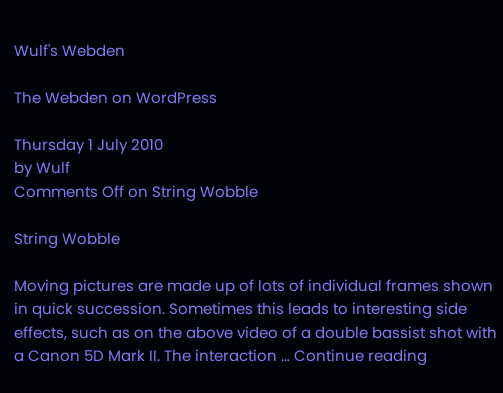Wulf's Webden

The Webden on WordPress

Thursday 1 July 2010
by Wulf
Comments Off on String Wobble

String Wobble

Moving pictures are made up of lots of individual frames shown in quick succession. Sometimes this leads to interesting side effects, such as on the above video of a double bassist shot with a Canon 5D Mark II. The interaction … Continue reading